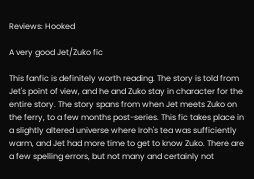Reviews: Hooked

A very good Jet/Zuko fic

This fanfic is definitely worth reading. The story is told from Jet's point of view, and he and Zuko stay in character for the entire story. The story spans from when Jet meets Zuko on the ferry, to a few months post-series. This fic takes place in a slightly altered universe where Iroh's tea was sufficiently warm, and Jet had more time to get to know Zuko. There are a few spelling errors, but not many and certainly not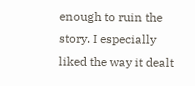enough to ruin the story. I especially liked the way it dealt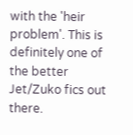with the 'heir problem'. This is definitely one of the better Jet/Zuko fics out there.